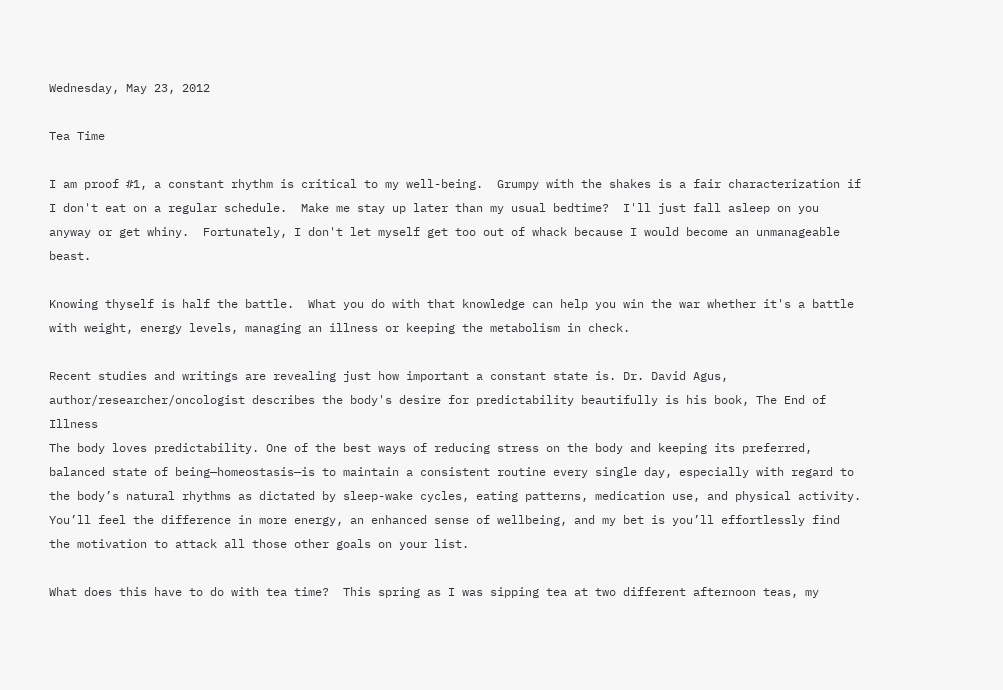Wednesday, May 23, 2012

Tea Time

I am proof #1, a constant rhythm is critical to my well-being.  Grumpy with the shakes is a fair characterization if I don't eat on a regular schedule.  Make me stay up later than my usual bedtime?  I'll just fall asleep on you anyway or get whiny.  Fortunately, I don't let myself get too out of whack because I would become an unmanageable beast.

Knowing thyself is half the battle.  What you do with that knowledge can help you win the war whether it's a battle with weight, energy levels, managing an illness or keeping the metabolism in check.

Recent studies and writings are revealing just how important a constant state is. Dr. David Agus, author/researcher/oncologist describes the body's desire for predictability beautifully is his book, The End of Illness
The body loves predictability. One of the best ways of reducing stress on the body and keeping its preferred, balanced state of being—homeostasis—is to maintain a consistent routine every single day, especially with regard to the body’s natural rhythms as dictated by sleep-wake cycles, eating patterns, medication use, and physical activity. You’ll feel the difference in more energy, an enhanced sense of wellbeing, and my bet is you’ll effortlessly find the motivation to attack all those other goals on your list.

What does this have to do with tea time?  This spring as I was sipping tea at two different afternoon teas, my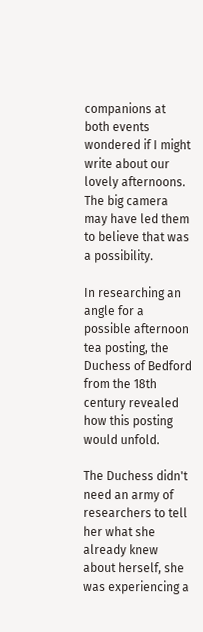companions at both events wondered if I might write about our lovely afternoons.  The big camera may have led them to believe that was a possibility.

In researching an angle for a possible afternoon tea posting, the Duchess of Bedford from the 18th century revealed how this posting would unfold.

The Duchess didn't need an army of researchers to tell her what she already knew about herself, she was experiencing a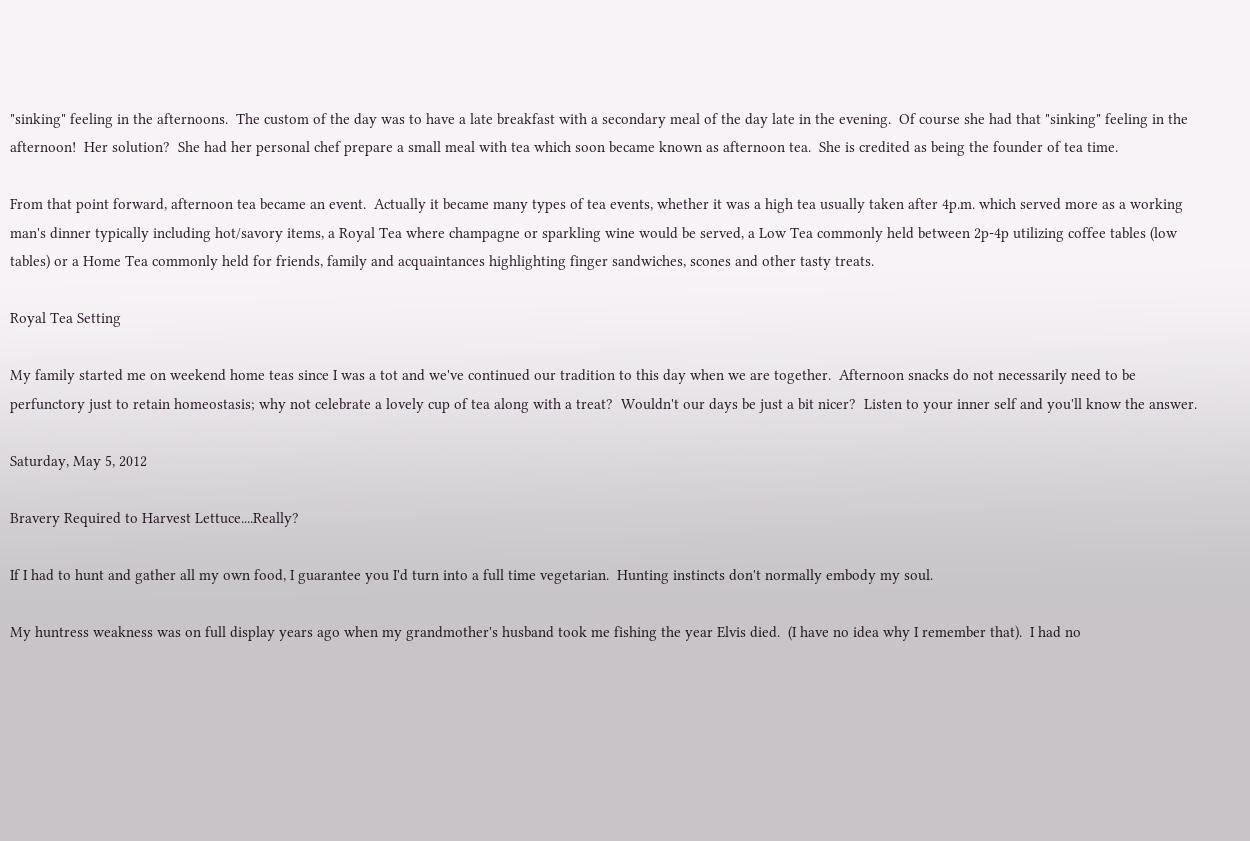"sinking" feeling in the afternoons.  The custom of the day was to have a late breakfast with a secondary meal of the day late in the evening.  Of course she had that "sinking" feeling in the afternoon!  Her solution?  She had her personal chef prepare a small meal with tea which soon became known as afternoon tea.  She is credited as being the founder of tea time.

From that point forward, afternoon tea became an event.  Actually it became many types of tea events, whether it was a high tea usually taken after 4p.m. which served more as a working man's dinner typically including hot/savory items, a Royal Tea where champagne or sparkling wine would be served, a Low Tea commonly held between 2p-4p utilizing coffee tables (low tables) or a Home Tea commonly held for friends, family and acquaintances highlighting finger sandwiches, scones and other tasty treats.

Royal Tea Setting

My family started me on weekend home teas since I was a tot and we've continued our tradition to this day when we are together.  Afternoon snacks do not necessarily need to be perfunctory just to retain homeostasis; why not celebrate a lovely cup of tea along with a treat?  Wouldn't our days be just a bit nicer?  Listen to your inner self and you'll know the answer.

Saturday, May 5, 2012

Bravery Required to Harvest Lettuce....Really?

If I had to hunt and gather all my own food, I guarantee you I'd turn into a full time vegetarian.  Hunting instincts don't normally embody my soul.

My huntress weakness was on full display years ago when my grandmother's husband took me fishing the year Elvis died.  (I have no idea why I remember that).  I had no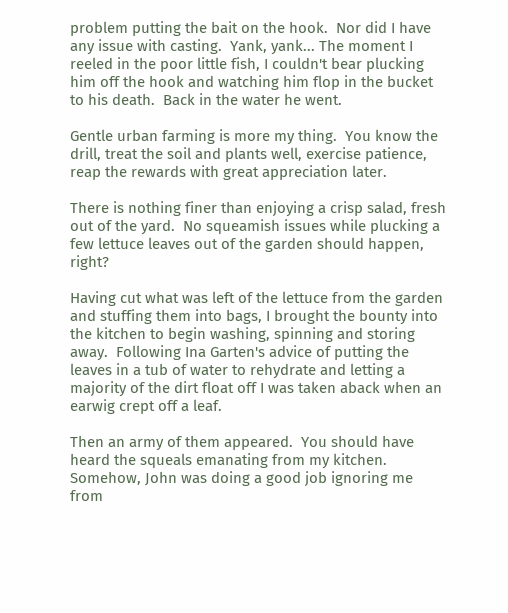problem putting the bait on the hook.  Nor did I have any issue with casting.  Yank, yank... The moment I reeled in the poor little fish, I couldn't bear plucking him off the hook and watching him flop in the bucket to his death.  Back in the water he went.

Gentle urban farming is more my thing.  You know the drill, treat the soil and plants well, exercise patience, reap the rewards with great appreciation later.

There is nothing finer than enjoying a crisp salad, fresh out of the yard.  No squeamish issues while plucking a few lettuce leaves out of the garden should happen, right?

Having cut what was left of the lettuce from the garden and stuffing them into bags, I brought the bounty into the kitchen to begin washing, spinning and storing away.  Following Ina Garten's advice of putting the leaves in a tub of water to rehydrate and letting a majority of the dirt float off I was taken aback when an earwig crept off a leaf.

Then an army of them appeared.  You should have heard the squeals emanating from my kitchen.  Somehow, John was doing a good job ignoring me from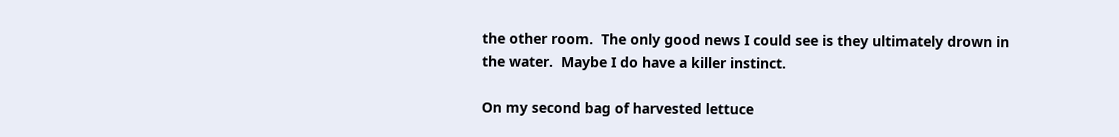the other room.  The only good news I could see is they ultimately drown in the water.  Maybe I do have a killer instinct.

On my second bag of harvested lettuce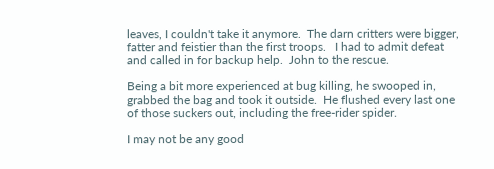leaves, I couldn't take it anymore.  The darn critters were bigger, fatter and feistier than the first troops.   I had to admit defeat and called in for backup help.  John to the rescue.

Being a bit more experienced at bug killing, he swooped in, grabbed the bag and took it outside.  He flushed every last one of those suckers out, including the free-rider spider.

I may not be any good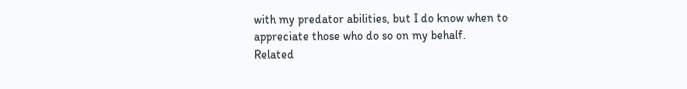with my predator abilities, but I do know when to appreciate those who do so on my behalf.
Related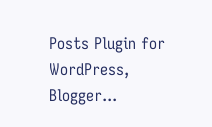Posts Plugin for WordPress, Blogger...